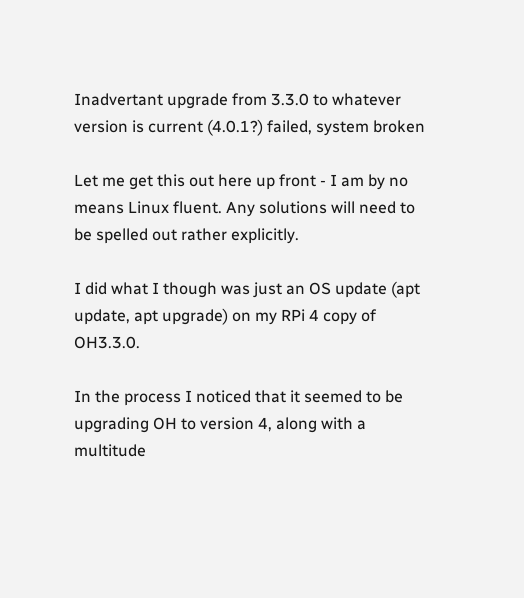Inadvertant upgrade from 3.3.0 to whatever version is current (4.0.1?) failed, system broken

Let me get this out here up front - I am by no means Linux fluent. Any solutions will need to be spelled out rather explicitly.

I did what I though was just an OS update (apt update, apt upgrade) on my RPi 4 copy of OH3.3.0.

In the process I noticed that it seemed to be upgrading OH to version 4, along with a multitude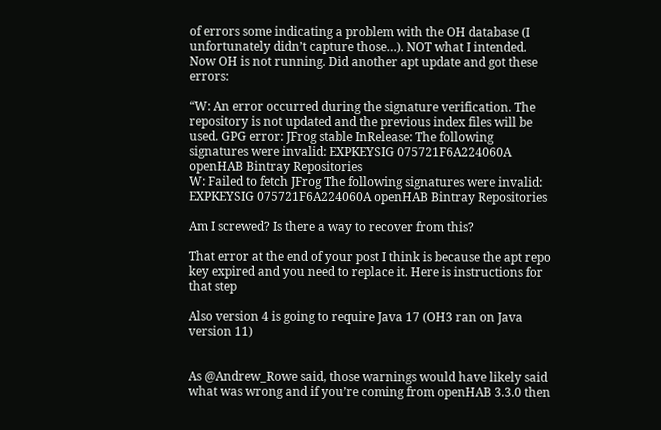of errors some indicating a problem with the OH database (I unfortunately didn’t capture those…). NOT what I intended. Now OH is not running. Did another apt update and got these errors:

“W: An error occurred during the signature verification. The repository is not updated and the previous index files will be used. GPG error: JFrog stable InRelease: The following signatures were invalid: EXPKEYSIG 075721F6A224060A openHAB Bintray Repositories
W: Failed to fetch JFrog The following signatures were invalid: EXPKEYSIG 075721F6A224060A openHAB Bintray Repositories

Am I screwed? Is there a way to recover from this?

That error at the end of your post I think is because the apt repo key expired and you need to replace it. Here is instructions for that step

Also version 4 is going to require Java 17 (OH3 ran on Java version 11)


As @Andrew_Rowe said, those warnings would have likely said what was wrong and if you’re coming from openHAB 3.3.0 then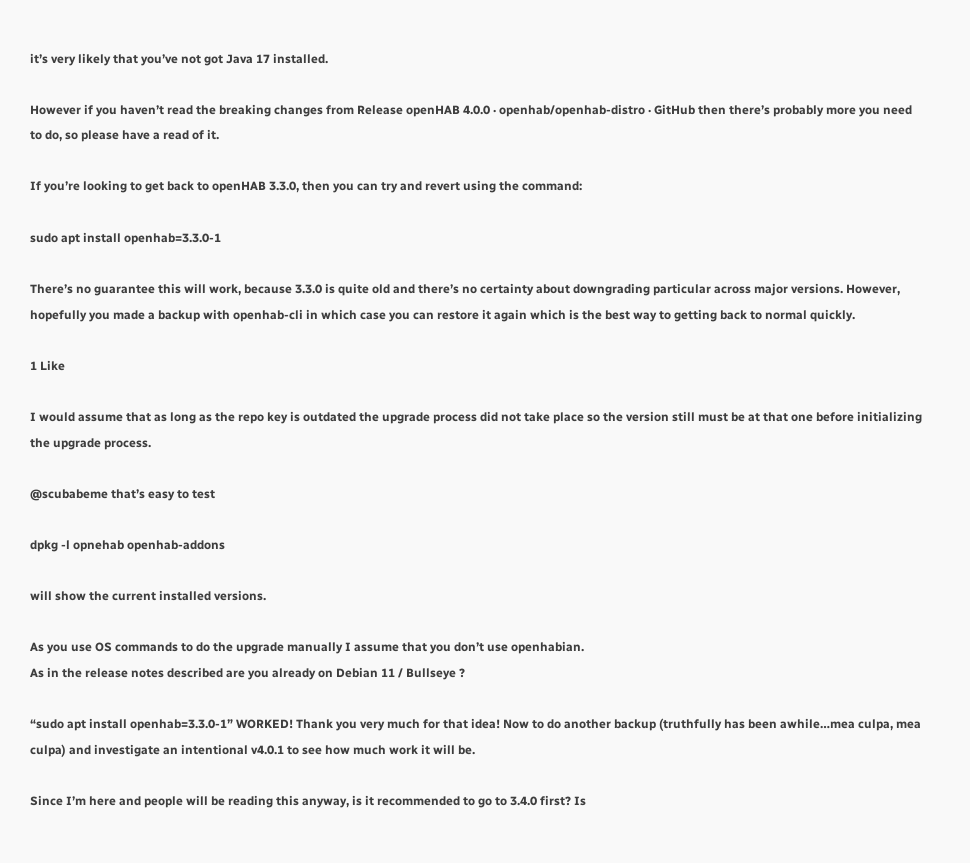it’s very likely that you’ve not got Java 17 installed.

However if you haven’t read the breaking changes from Release openHAB 4.0.0 · openhab/openhab-distro · GitHub then there’s probably more you need to do, so please have a read of it.

If you’re looking to get back to openHAB 3.3.0, then you can try and revert using the command:

sudo apt install openhab=3.3.0-1

There’s no guarantee this will work, because 3.3.0 is quite old and there’s no certainty about downgrading particular across major versions. However, hopefully you made a backup with openhab-cli in which case you can restore it again which is the best way to getting back to normal quickly.

1 Like

I would assume that as long as the repo key is outdated the upgrade process did not take place so the version still must be at that one before initializing the upgrade process.

@scubabeme that’s easy to test

dpkg -l opnehab openhab-addons

will show the current installed versions.

As you use OS commands to do the upgrade manually I assume that you don’t use openhabian.
As in the release notes described are you already on Debian 11 / Bullseye ?

“sudo apt install openhab=3.3.0-1” WORKED! Thank you very much for that idea! Now to do another backup (truthfully has been awhile…mea culpa, mea culpa) and investigate an intentional v4.0.1 to see how much work it will be.

Since I’m here and people will be reading this anyway, is it recommended to go to 3.4.0 first? Is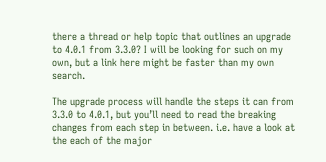there a thread or help topic that outlines an upgrade to 4.0.1 from 3.3.0? I will be looking for such on my own, but a link here might be faster than my own search.

The upgrade process will handle the steps it can from 3.3.0 to 4.0.1, but you’ll need to read the breaking changes from each step in between. i.e. have a look at the each of the major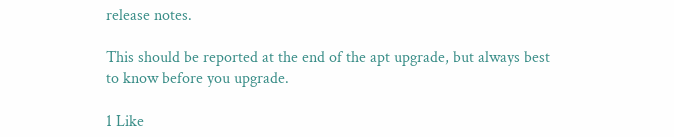release notes.

This should be reported at the end of the apt upgrade, but always best to know before you upgrade.

1 Like